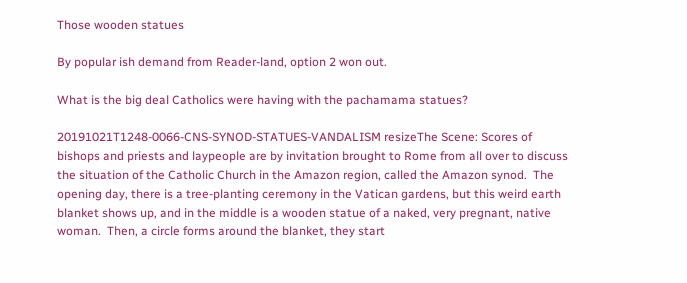Those wooden statues

By popular ish demand from Reader-land, option 2 won out.

What is the big deal Catholics were having with the pachamama statues?

20191021T1248-0066-CNS-SYNOD-STATUES-VANDALISM resizeThe Scene: Scores of bishops and priests and laypeople are by invitation brought to Rome from all over to discuss the situation of the Catholic Church in the Amazon region, called the Amazon synod.  The opening day, there is a tree-planting ceremony in the Vatican gardens, but this weird earth blanket shows up, and in the middle is a wooden statue of a naked, very pregnant, native woman.  Then, a circle forms around the blanket, they start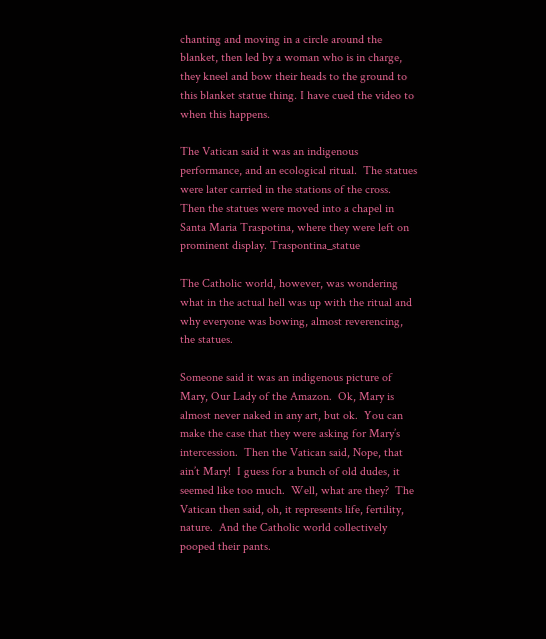chanting and moving in a circle around the blanket, then led by a woman who is in charge, they kneel and bow their heads to the ground to this blanket statue thing. I have cued the video to when this happens.

The Vatican said it was an indigenous performance, and an ecological ritual.  The statues were later carried in the stations of the cross.  Then the statues were moved into a chapel in Santa Maria Traspotina, where they were left on prominent display. Traspontina_statue

The Catholic world, however, was wondering what in the actual hell was up with the ritual and why everyone was bowing, almost reverencing, the statues.

Someone said it was an indigenous picture of Mary, Our Lady of the Amazon.  Ok, Mary is almost never naked in any art, but ok.  You can make the case that they were asking for Mary’s intercession.  Then the Vatican said, Nope, that ain’t Mary!  I guess for a bunch of old dudes, it seemed like too much.  Well, what are they?  The Vatican then said, oh, it represents life, fertility, nature.  And the Catholic world collectively pooped their pants.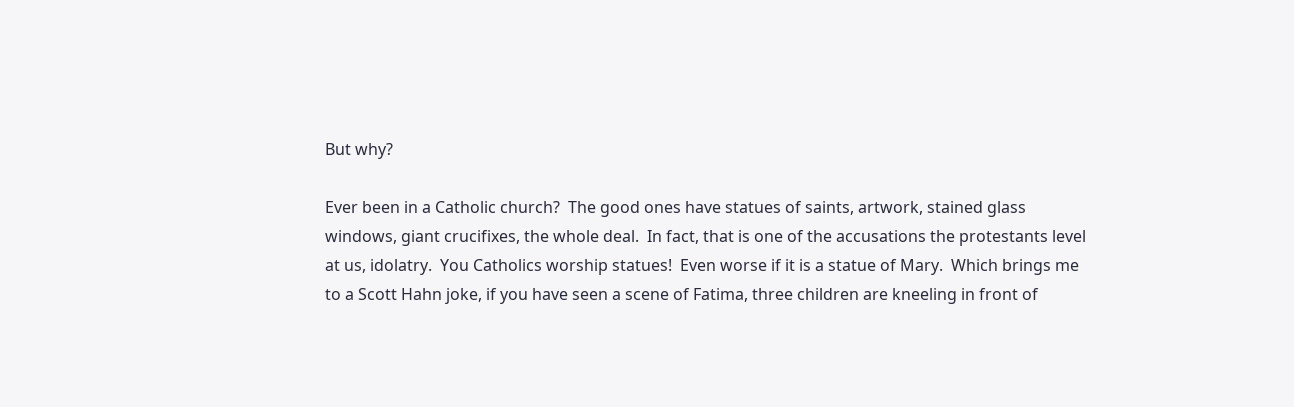But why?

Ever been in a Catholic church?  The good ones have statues of saints, artwork, stained glass windows, giant crucifixes, the whole deal.  In fact, that is one of the accusations the protestants level at us, idolatry.  You Catholics worship statues!  Even worse if it is a statue of Mary.  Which brings me to a Scott Hahn joke, if you have seen a scene of Fatima, three children are kneeling in front of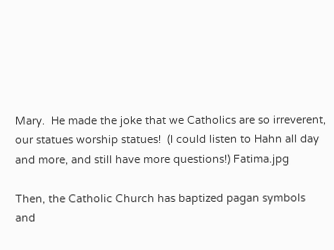Mary.  He made the joke that we Catholics are so irreverent, our statues worship statues!  (I could listen to Hahn all day and more, and still have more questions!) Fatima.jpg

Then, the Catholic Church has baptized pagan symbols and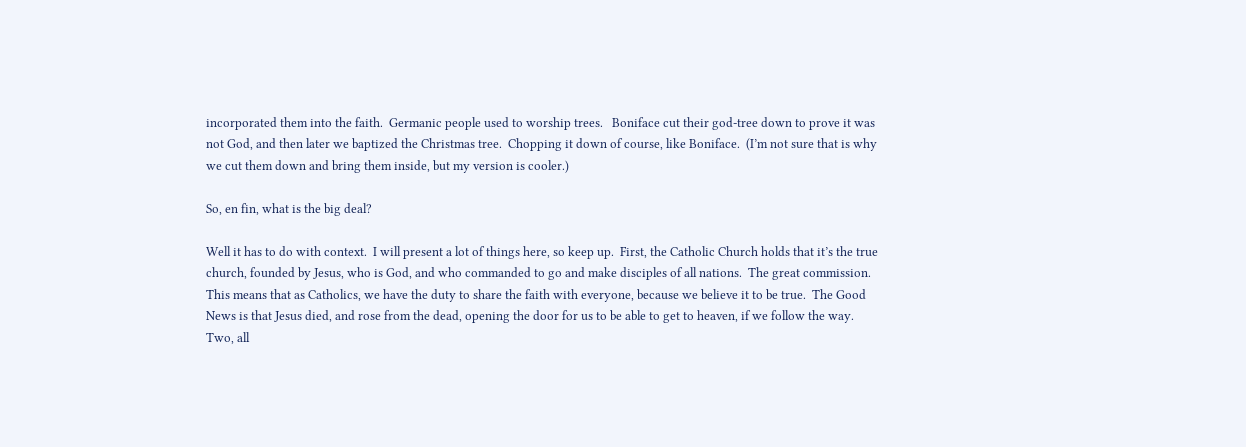incorporated them into the faith.  Germanic people used to worship trees.   Boniface cut their god-tree down to prove it was not God, and then later we baptized the Christmas tree.  Chopping it down of course, like Boniface.  (I’m not sure that is why we cut them down and bring them inside, but my version is cooler.)

So, en fin, what is the big deal?

Well it has to do with context.  I will present a lot of things here, so keep up.  First, the Catholic Church holds that it’s the true church, founded by Jesus, who is God, and who commanded to go and make disciples of all nations.  The great commission.  This means that as Catholics, we have the duty to share the faith with everyone, because we believe it to be true.  The Good News is that Jesus died, and rose from the dead, opening the door for us to be able to get to heaven, if we follow the way. Two, all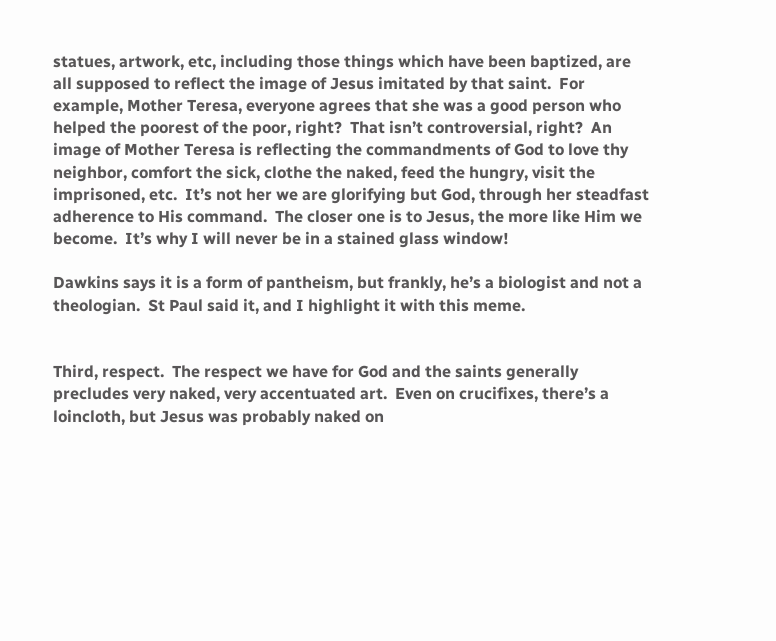statues, artwork, etc, including those things which have been baptized, are all supposed to reflect the image of Jesus imitated by that saint.  For example, Mother Teresa, everyone agrees that she was a good person who helped the poorest of the poor, right?  That isn’t controversial, right?  An image of Mother Teresa is reflecting the commandments of God to love thy neighbor, comfort the sick, clothe the naked, feed the hungry, visit the imprisoned, etc.  It’s not her we are glorifying but God, through her steadfast adherence to His command.  The closer one is to Jesus, the more like Him we become.  It’s why I will never be in a stained glass window!

Dawkins says it is a form of pantheism, but frankly, he’s a biologist and not a theologian.  St Paul said it, and I highlight it with this meme.


Third, respect.  The respect we have for God and the saints generally precludes very naked, very accentuated art.  Even on crucifixes, there’s a loincloth, but Jesus was probably naked on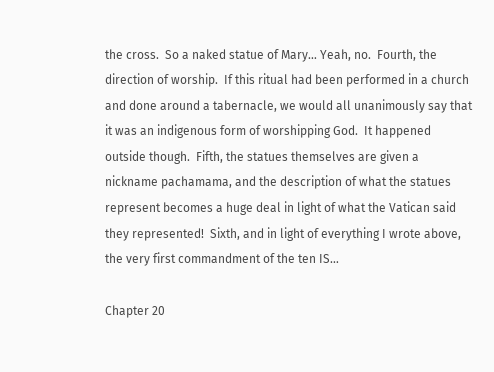the cross.  So a naked statue of Mary… Yeah, no.  Fourth, the direction of worship.  If this ritual had been performed in a church and done around a tabernacle, we would all unanimously say that it was an indigenous form of worshipping God.  It happened outside though.  Fifth, the statues themselves are given a nickname pachamama, and the description of what the statues represent becomes a huge deal in light of what the Vatican said they represented!  Sixth, and in light of everything I wrote above, the very first commandment of the ten IS…

Chapter 20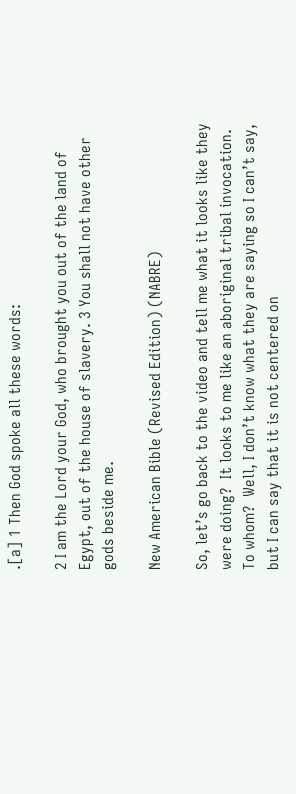.[a] 1 Then God spoke all these words:

2 I am the Lord your God, who brought you out of the land of Egypt, out of the house of slavery. 3 You shall not have other gods beside me.

New American Bible (Revised Edition) (NABRE)

So, let’s go back to the video and tell me what it looks like they were doing?  It looks to me like an aboriginal tribal invocation.  To whom?  Well, I don’t know what they are saying so I can’t say, but I can say that it is not centered on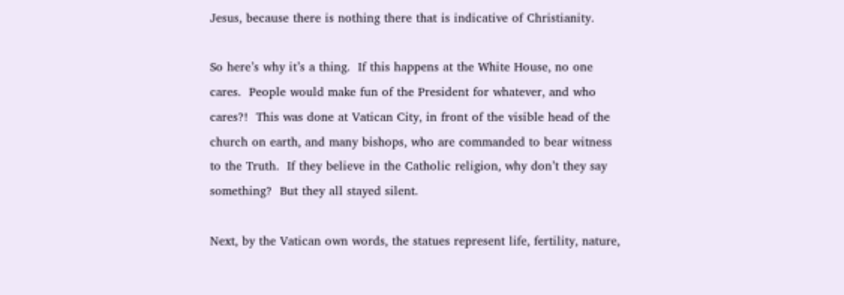Jesus, because there is nothing there that is indicative of Christianity.

So here’s why it’s a thing.  If this happens at the White House, no one cares.  People would make fun of the President for whatever, and who cares?!  This was done at Vatican City, in front of the visible head of the church on earth, and many bishops, who are commanded to bear witness to the Truth.  If they believe in the Catholic religion, why don’t they say something?  But they all stayed silent.

Next, by the Vatican own words, the statues represent life, fertility, nature,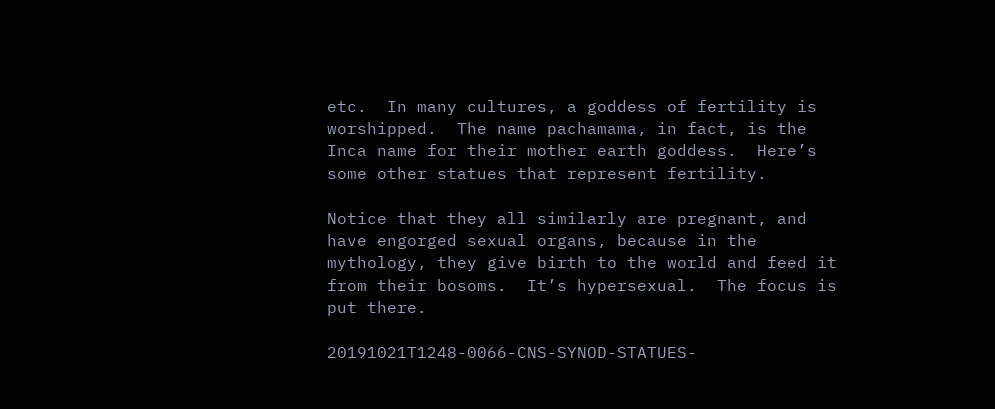etc.  In many cultures, a goddess of fertility is worshipped.  The name pachamama, in fact, is the Inca name for their mother earth goddess.  Here’s some other statues that represent fertility.

Notice that they all similarly are pregnant, and have engorged sexual organs, because in the mythology, they give birth to the world and feed it from their bosoms.  It’s hypersexual.  The focus is put there.

20191021T1248-0066-CNS-SYNOD-STATUES-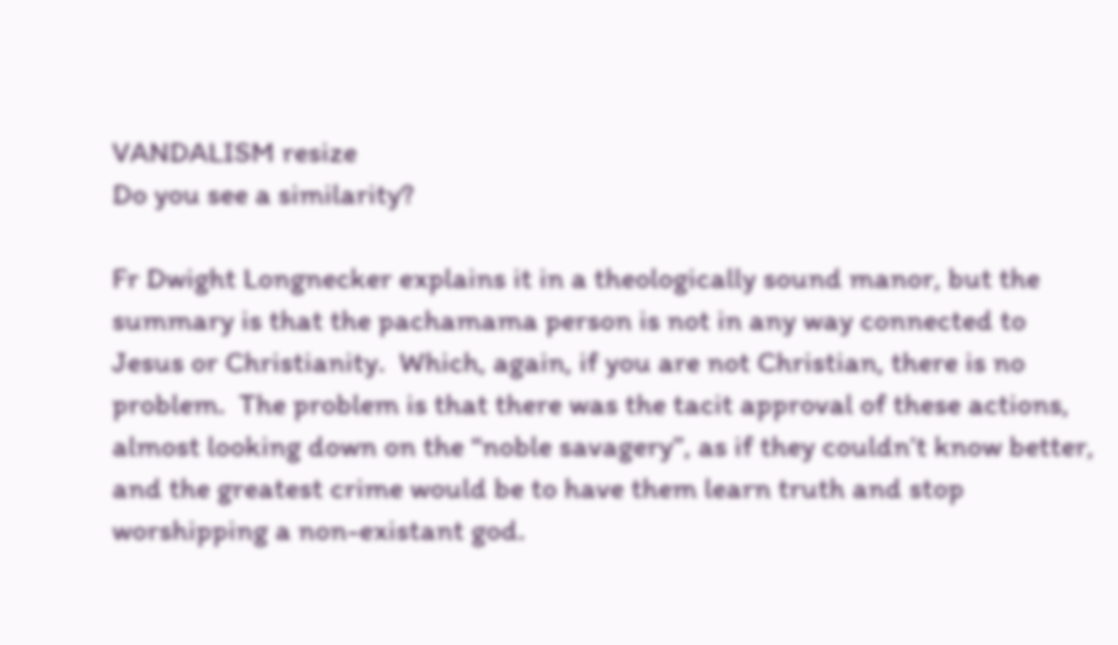VANDALISM resize
Do you see a similarity?

Fr Dwight Longnecker explains it in a theologically sound manor, but the summary is that the pachamama person is not in any way connected to Jesus or Christianity.  Which, again, if you are not Christian, there is no problem.  The problem is that there was the tacit approval of these actions, almost looking down on the “noble savagery”, as if they couldn’t know better, and the greatest crime would be to have them learn truth and stop worshipping a non-existant god.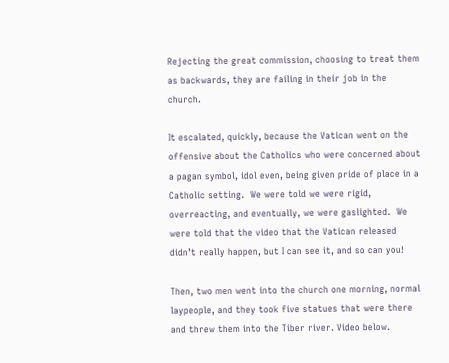Rejecting the great commission, choosing to treat them as backwards, they are failing in their job in the church.

It escalated, quickly, because the Vatican went on the offensive about the Catholics who were concerned about a pagan symbol, idol even, being given pride of place in a Catholic setting.  We were told we were rigid, overreacting, and eventually, we were gaslighted.  We were told that the video that the Vatican released didn’t really happen, but I can see it, and so can you!

Then, two men went into the church one morning, normal laypeople, and they took five statues that were there and threw them into the Tiber river. Video below.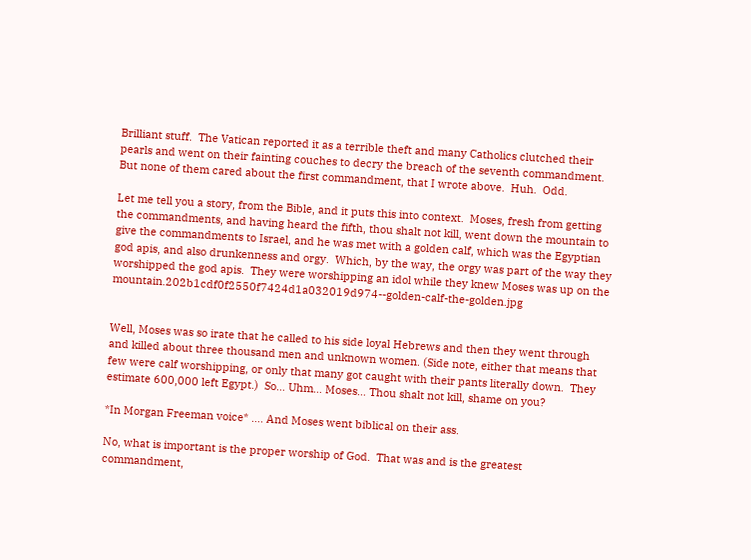Brilliant stuff.  The Vatican reported it as a terrible theft and many Catholics clutched their pearls and went on their fainting couches to decry the breach of the seventh commandment.  But none of them cared about the first commandment, that I wrote above.  Huh.  Odd.

Let me tell you a story, from the Bible, and it puts this into context.  Moses, fresh from getting the commandments, and having heard the fifth, thou shalt not kill, went down the mountain to give the commandments to Israel, and he was met with a golden calf, which was the Egyptian god apis, and also drunkenness and orgy.  Which, by the way, the orgy was part of the way they worshipped the god apis.  They were worshipping an idol while they knew Moses was up on the mountain.202b1cdf0f2550f7424d1a032019d974--golden-calf-the-golden.jpg


Well, Moses was so irate that he called to his side loyal Hebrews and then they went through and killed about three thousand men and unknown women. (Side note, either that means that few were calf worshipping, or only that many got caught with their pants literally down.  They estimate 600,000 left Egypt.)  So… Uhm… Moses… Thou shalt not kill, shame on you?

*In Morgan Freeman voice* …. And Moses went biblical on their ass.

No, what is important is the proper worship of God.  That was and is the greatest commandment,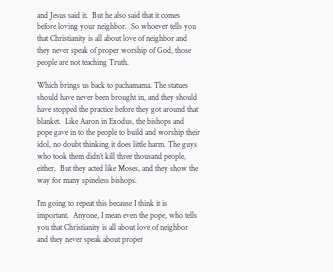and Jesus said it.  But he also said that it comes before loving your neighbor.  So whoever tells you that Christianity is all about love of neighbor and they never speak of proper worship of God, those people are not teaching Truth.

Which brings us back to pachamama. The statues should have never been brought in, and they should have stopped the practice before they got around that blanket.  Like Aaron in Exodus, the bishops and pope gave in to the people to build and worship their idol, no doubt thinking it does little harm. The guys who took them didn’t kill three thousand people, either.  But they acted like Moses, and they show the way for many spineless bishops.

I’m going to repeat this because I think it is important.  Anyone, I mean even the pope, who tells you that Christianity is all about love of neighbor and they never speak about proper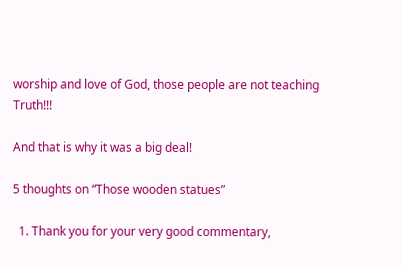worship and love of God, those people are not teaching Truth!!!

And that is why it was a big deal!

5 thoughts on “Those wooden statues”

  1. Thank you for your very good commentary,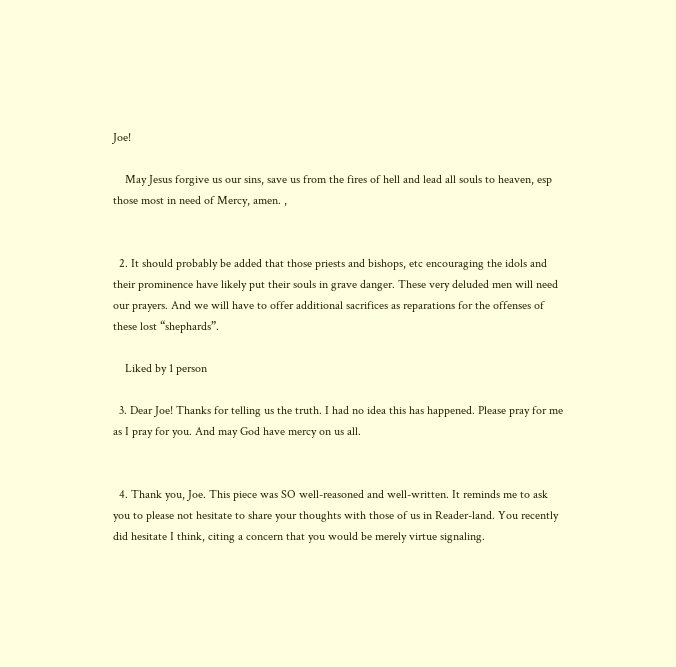Joe!

    May Jesus forgive us our sins, save us from the fires of hell and lead all souls to heaven, esp those most in need of Mercy, amen. ,


  2. It should probably be added that those priests and bishops, etc encouraging the idols and their prominence have likely put their souls in grave danger. These very deluded men will need our prayers. And we will have to offer additional sacrifices as reparations for the offenses of these lost “shephards”.

    Liked by 1 person

  3. Dear Joe! Thanks for telling us the truth. I had no idea this has happened. Please pray for me as I pray for you. And may God have mercy on us all.


  4. Thank you, Joe. This piece was SO well-reasoned and well-written. It reminds me to ask you to please not hesitate to share your thoughts with those of us in Reader-land. You recently did hesitate I think, citing a concern that you would be merely virtue signaling.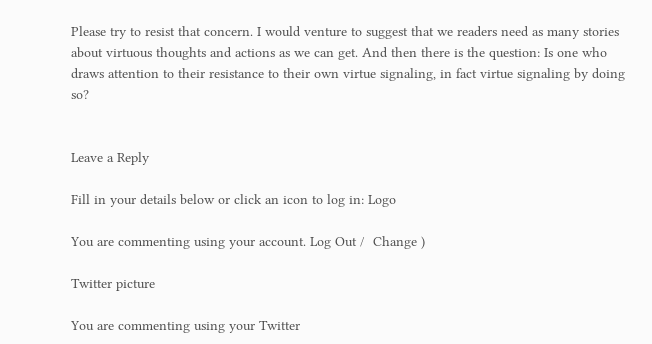Please try to resist that concern. I would venture to suggest that we readers need as many stories about virtuous thoughts and actions as we can get. And then there is the question: Is one who draws attention to their resistance to their own virtue signaling, in fact virtue signaling by doing so?


Leave a Reply

Fill in your details below or click an icon to log in: Logo

You are commenting using your account. Log Out /  Change )

Twitter picture

You are commenting using your Twitter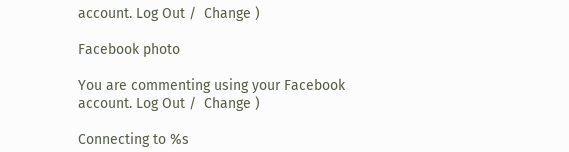account. Log Out /  Change )

Facebook photo

You are commenting using your Facebook account. Log Out /  Change )

Connecting to %s